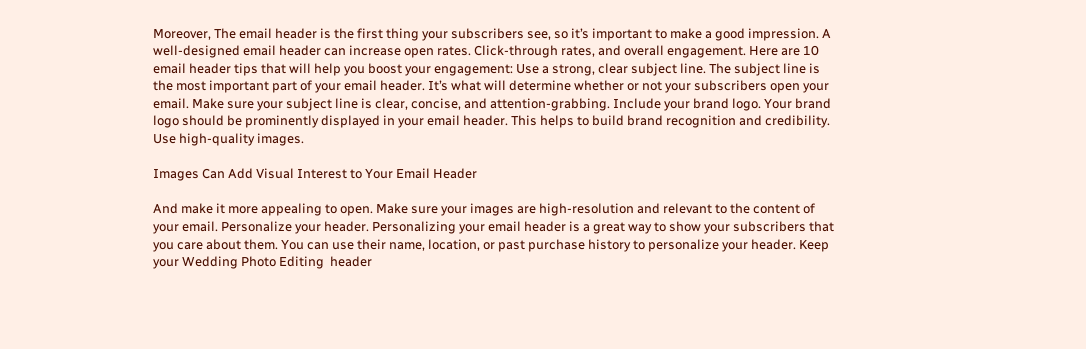Moreover, The email header is the first thing your subscribers see, so it’s important to make a good impression. A well-designed email header can increase open rates. Click-through rates, and overall engagement. Here are 10 email header tips that will help you boost your engagement: Use a strong, clear subject line. The subject line is the most important part of your email header. It’s what will determine whether or not your subscribers open your email. Make sure your subject line is clear, concise, and attention-grabbing. Include your brand logo. Your brand logo should be prominently displayed in your email header. This helps to build brand recognition and credibility. Use high-quality images.

Images Can Add Visual Interest to Your Email Header

And make it more appealing to open. Make sure your images are high-resolution and relevant to the content of your email. Personalize your header. Personalizing your email header is a great way to show your subscribers that you care about them. You can use their name, location, or past purchase history to personalize your header. Keep your Wedding Photo Editing  header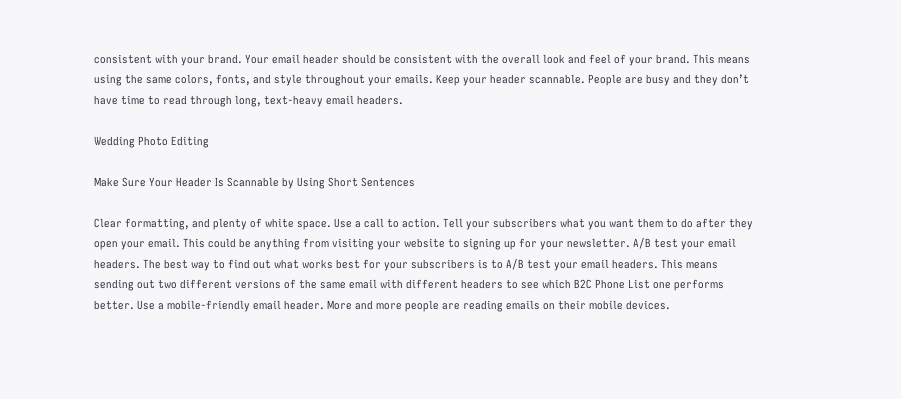consistent with your brand. Your email header should be consistent with the overall look and feel of your brand. This means using the same colors, fonts, and style throughout your emails. Keep your header scannable. People are busy and they don’t have time to read through long, text-heavy email headers.

Wedding Photo Editing

Make Sure Your Header Is Scannable by Using Short Sentences

Clear formatting, and plenty of white space. Use a call to action. Tell your subscribers what you want them to do after they open your email. This could be anything from visiting your website to signing up for your newsletter. A/B test your email headers. The best way to find out what works best for your subscribers is to A/B test your email headers. This means sending out two different versions of the same email with different headers to see which B2C Phone List one performs better. Use a mobile-friendly email header. More and more people are reading emails on their mobile devices.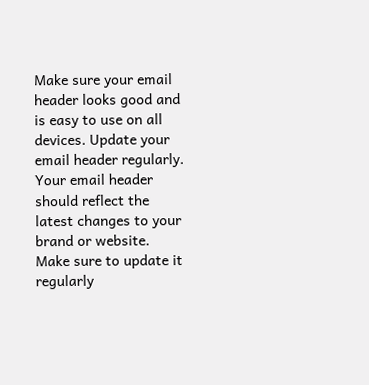Make sure your email header looks good and is easy to use on all devices. Update your email header regularly. Your email header should reflect the latest changes to your brand or website. Make sure to update it regularly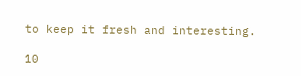to keep it fresh and interesting.

10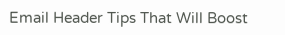Email Header Tips That Will Boost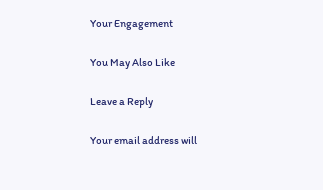Your Engagement

You May Also Like

Leave a Reply

Your email address will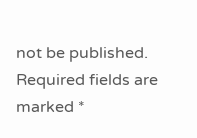not be published. Required fields are marked *